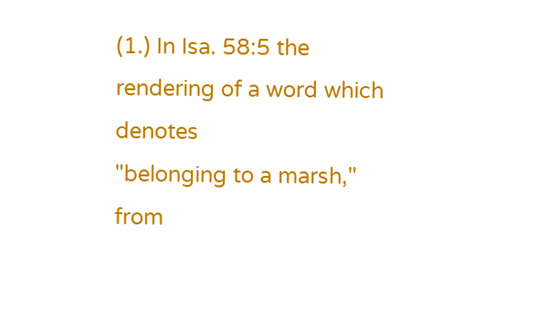(1.) In Isa. 58:5 the rendering of a word which denotes
"belonging to a marsh," from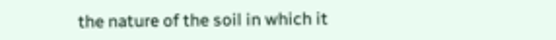the nature of the soil in which it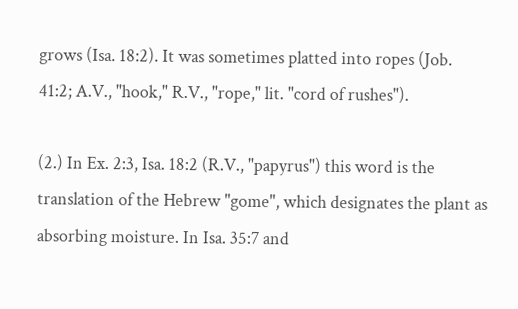grows (Isa. 18:2). It was sometimes platted into ropes (Job.
41:2; A.V., "hook," R.V., "rope," lit. "cord of rushes").

(2.) In Ex. 2:3, Isa. 18:2 (R.V., "papyrus") this word is the
translation of the Hebrew "gome", which designates the plant as
absorbing moisture. In Isa. 35:7 and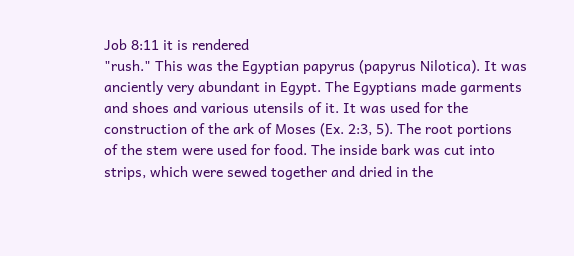Job 8:11 it is rendered
"rush." This was the Egyptian papyrus (papyrus Nilotica). It was
anciently very abundant in Egypt. The Egyptians made garments
and shoes and various utensils of it. It was used for the
construction of the ark of Moses (Ex. 2:3, 5). The root portions
of the stem were used for food. The inside bark was cut into
strips, which were sewed together and dried in the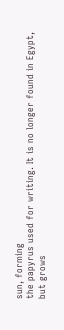sun, forming
the papyrus used for writing. It is no longer found in Egypt,
but grows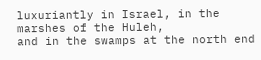luxuriantly in Israel, in the marshes of the Huleh,
and in the swamps at the north end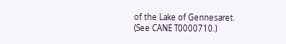of the Lake of Gennesaret.
(See CANE T0000710.)